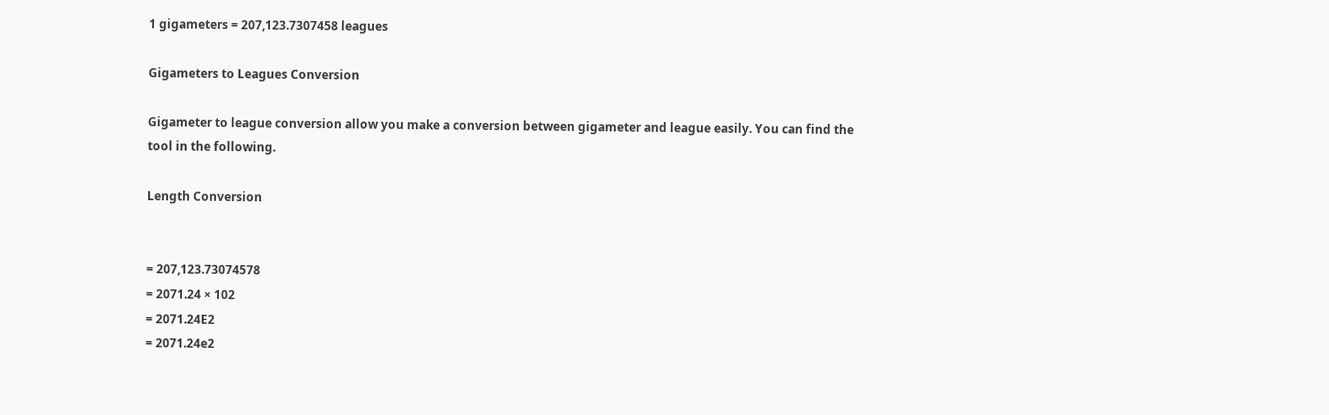1 gigameters = 207,123.7307458 leagues

Gigameters to Leagues Conversion

Gigameter to league conversion allow you make a conversion between gigameter and league easily. You can find the tool in the following.

Length Conversion


= 207,123.73074578
= 2071.24 × 102
= 2071.24E2
= 2071.24e2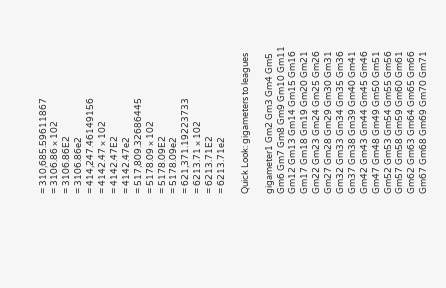= 310,685.59611867
= 3106.86 × 102
= 3106.86E2
= 3106.86e2
= 414,247.46149156
= 4142.47 × 102
= 4142.47E2
= 4142.47e2
= 517,809.32686445
= 5178.09 × 102
= 5178.09E2
= 5178.09e2
= 621,371.19223733
= 6213.71 × 102
= 6213.71E2
= 6213.71e2

Quick Look: gigameters to leagues

gigameter1 Gm2 Gm3 Gm4 Gm5 Gm6 Gm7 Gm8 Gm9 Gm10 Gm11 Gm12 Gm13 Gm14 Gm15 Gm16 Gm17 Gm18 Gm19 Gm20 Gm21 Gm22 Gm23 Gm24 Gm25 Gm26 Gm27 Gm28 Gm29 Gm30 Gm31 Gm32 Gm33 Gm34 Gm35 Gm36 Gm37 Gm38 Gm39 Gm40 Gm41 Gm42 Gm43 Gm44 Gm45 Gm46 Gm47 Gm48 Gm49 Gm50 Gm51 Gm52 Gm53 Gm54 Gm55 Gm56 Gm57 Gm58 Gm59 Gm60 Gm61 Gm62 Gm63 Gm64 Gm65 Gm66 Gm67 Gm68 Gm69 Gm70 Gm71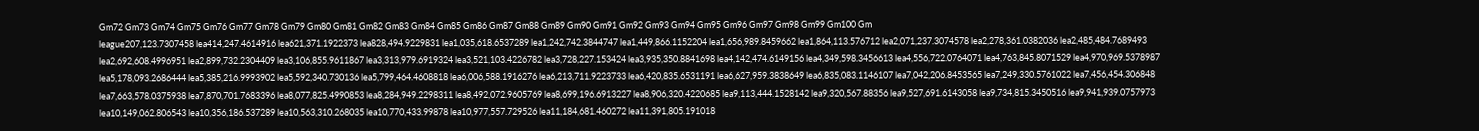Gm72 Gm73 Gm74 Gm75 Gm76 Gm77 Gm78 Gm79 Gm80 Gm81 Gm82 Gm83 Gm84 Gm85 Gm86 Gm87 Gm88 Gm89 Gm90 Gm91 Gm92 Gm93 Gm94 Gm95 Gm96 Gm97 Gm98 Gm99 Gm100 Gm
league207,123.7307458 lea414,247.4614916 lea621,371.1922373 lea828,494.9229831 lea1,035,618.6537289 lea1,242,742.3844747 lea1,449,866.1152204 lea1,656,989.8459662 lea1,864,113.576712 lea2,071,237.3074578 lea2,278,361.0382036 lea2,485,484.7689493 lea2,692,608.4996951 lea2,899,732.2304409 lea3,106,855.9611867 lea3,313,979.6919324 lea3,521,103.4226782 lea3,728,227.153424 lea3,935,350.8841698 lea4,142,474.6149156 lea4,349,598.3456613 lea4,556,722.0764071 lea4,763,845.8071529 lea4,970,969.5378987 lea5,178,093.2686444 lea5,385,216.9993902 lea5,592,340.730136 lea5,799,464.4608818 lea6,006,588.1916276 lea6,213,711.9223733 lea6,420,835.6531191 lea6,627,959.3838649 lea6,835,083.1146107 lea7,042,206.8453565 lea7,249,330.5761022 lea7,456,454.306848 lea7,663,578.0375938 lea7,870,701.7683396 lea8,077,825.4990853 lea8,284,949.2298311 lea8,492,072.9605769 lea8,699,196.6913227 lea8,906,320.4220685 lea9,113,444.1528142 lea9,320,567.88356 lea9,527,691.6143058 lea9,734,815.3450516 lea9,941,939.0757973 lea10,149,062.806543 lea10,356,186.537289 lea10,563,310.268035 lea10,770,433.99878 lea10,977,557.729526 lea11,184,681.460272 lea11,391,805.191018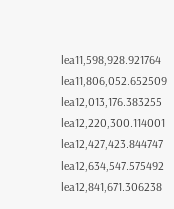lea11,598,928.921764 lea11,806,052.652509 lea12,013,176.383255 lea12,220,300.114001 lea12,427,423.844747 lea12,634,547.575492 lea12,841,671.306238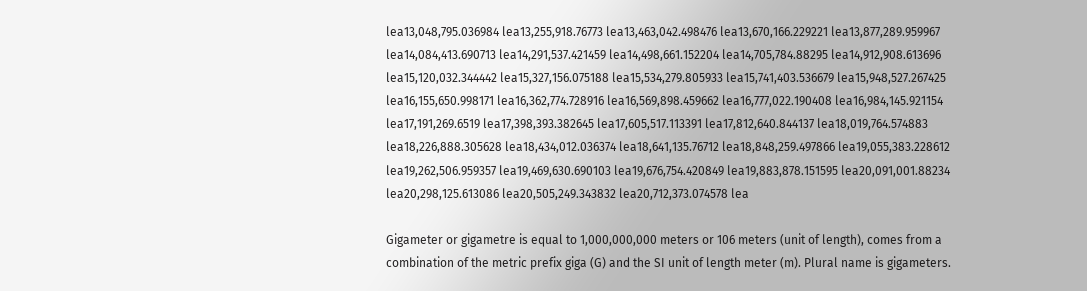lea13,048,795.036984 lea13,255,918.76773 lea13,463,042.498476 lea13,670,166.229221 lea13,877,289.959967 lea14,084,413.690713 lea14,291,537.421459 lea14,498,661.152204 lea14,705,784.88295 lea14,912,908.613696 lea15,120,032.344442 lea15,327,156.075188 lea15,534,279.805933 lea15,741,403.536679 lea15,948,527.267425 lea16,155,650.998171 lea16,362,774.728916 lea16,569,898.459662 lea16,777,022.190408 lea16,984,145.921154 lea17,191,269.6519 lea17,398,393.382645 lea17,605,517.113391 lea17,812,640.844137 lea18,019,764.574883 lea18,226,888.305628 lea18,434,012.036374 lea18,641,135.76712 lea18,848,259.497866 lea19,055,383.228612 lea19,262,506.959357 lea19,469,630.690103 lea19,676,754.420849 lea19,883,878.151595 lea20,091,001.88234 lea20,298,125.613086 lea20,505,249.343832 lea20,712,373.074578 lea

Gigameter or gigametre is equal to 1,000,000,000 meters or 106 meters (unit of length), comes from a combination of the metric prefix giga (G) and the SI unit of length meter (m). Plural name is gigameters.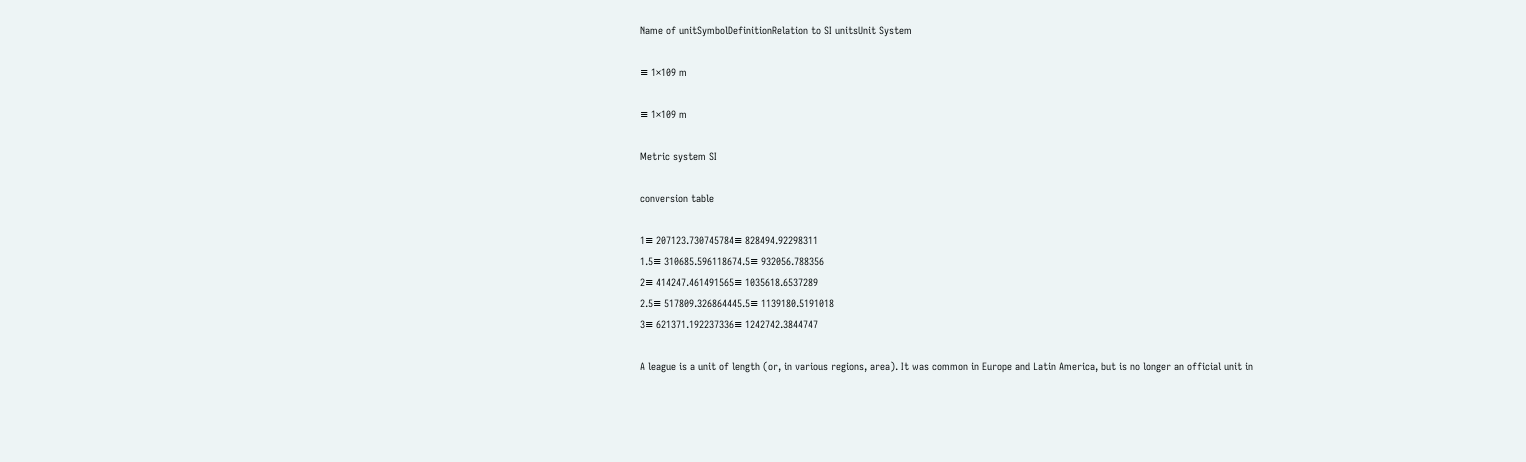Name of unitSymbolDefinitionRelation to SI unitsUnit System

≡ 1×109 m

≡ 1×109 m

Metric system SI

conversion table

1≡ 207123.730745784≡ 828494.92298311
1.5≡ 310685.596118674.5≡ 932056.788356
2≡ 414247.461491565≡ 1035618.6537289
2.5≡ 517809.326864445.5≡ 1139180.5191018
3≡ 621371.192237336≡ 1242742.3844747

A league is a unit of length (or, in various regions, area). It was common in Europe and Latin America, but is no longer an official unit in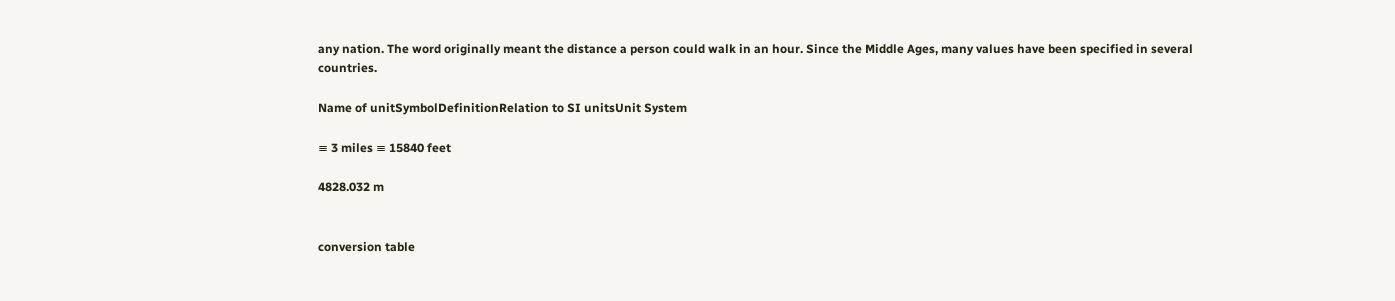any nation. The word originally meant the distance a person could walk in an hour. Since the Middle Ages, many values have been specified in several countries.

Name of unitSymbolDefinitionRelation to SI unitsUnit System

≡ 3 miles ≡ 15840 feet

4828.032 m


conversion table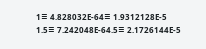1≡ 4.828032E-64≡ 1.9312128E-5
1.5≡ 7.242048E-64.5≡ 2.1726144E-5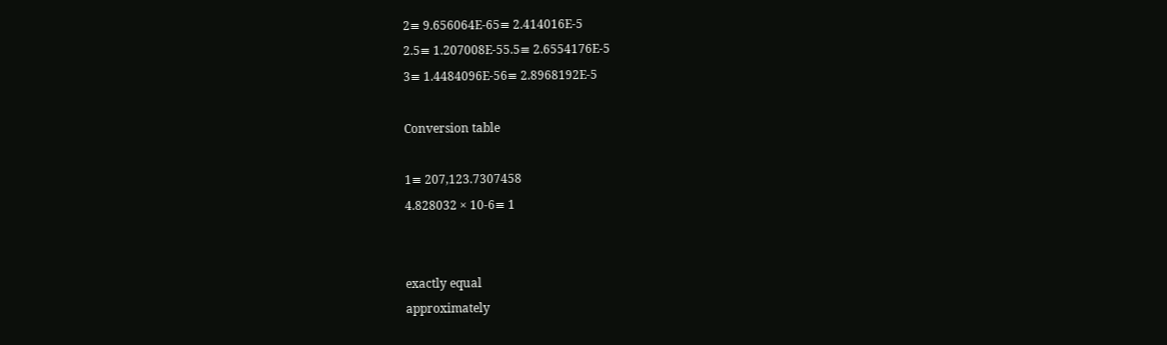2≡ 9.656064E-65≡ 2.414016E-5
2.5≡ 1.207008E-55.5≡ 2.6554176E-5
3≡ 1.4484096E-56≡ 2.8968192E-5

Conversion table

1≡ 207,123.7307458
4.828032 × 10-6≡ 1


exactly equal
approximately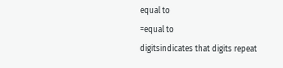equal to
=equal to
digitsindicates that digits repeat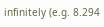infinitely (e.g. 8.294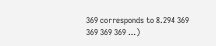369 corresponds to 8.294 369 369 369 369 …)